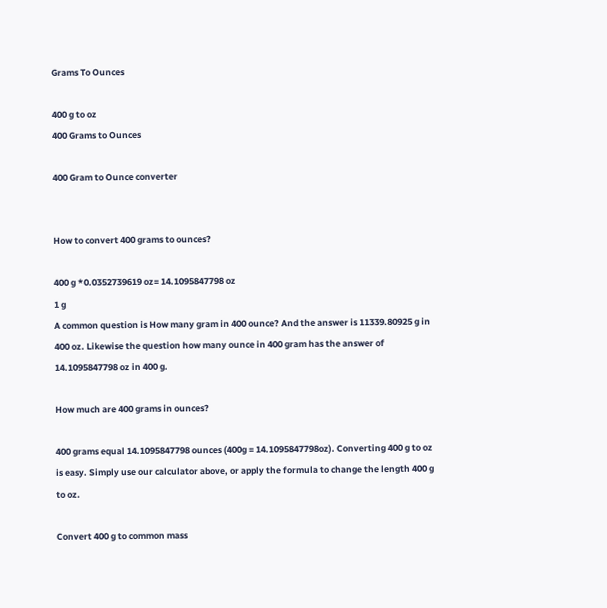Grams To Ounces

400 g to oz
400 Grams to Ounces

400 Gram to Ounce converter


How to convert 400 grams to ounces?

400 g *0.0352739619 oz= 14.1095847798 oz
1 g
A common question is How many gram in 400 ounce? And the answer is 11339.80925 g in 400 oz. Likewise the question how many ounce in 400 gram has the answer of 14.1095847798 oz in 400 g.

How much are 400 grams in ounces?

400 grams equal 14.1095847798 ounces (400g = 14.1095847798oz). Converting 400 g to oz is easy. Simply use our calculator above, or apply the formula to change the length 400 g to oz.

Convert 400 g to common mass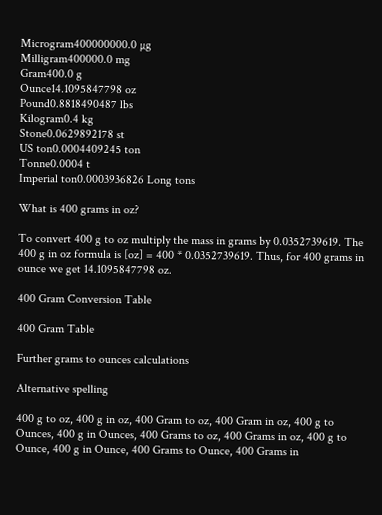Microgram400000000.0 µg
Milligram400000.0 mg
Gram400.0 g
Ounce14.1095847798 oz
Pound0.8818490487 lbs
Kilogram0.4 kg
Stone0.0629892178 st
US ton0.0004409245 ton
Tonne0.0004 t
Imperial ton0.0003936826 Long tons

What is 400 grams in oz?

To convert 400 g to oz multiply the mass in grams by 0.0352739619. The 400 g in oz formula is [oz] = 400 * 0.0352739619. Thus, for 400 grams in ounce we get 14.1095847798 oz.

400 Gram Conversion Table

400 Gram Table

Further grams to ounces calculations

Alternative spelling

400 g to oz, 400 g in oz, 400 Gram to oz, 400 Gram in oz, 400 g to Ounces, 400 g in Ounces, 400 Grams to oz, 400 Grams in oz, 400 g to Ounce, 400 g in Ounce, 400 Grams to Ounce, 400 Grams in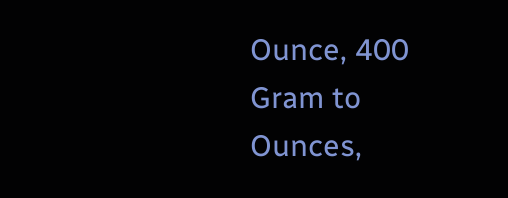Ounce, 400 Gram to Ounces,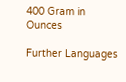400 Gram in Ounces

Further Languages